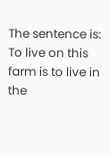The sentence is: To live on this farm is to live in the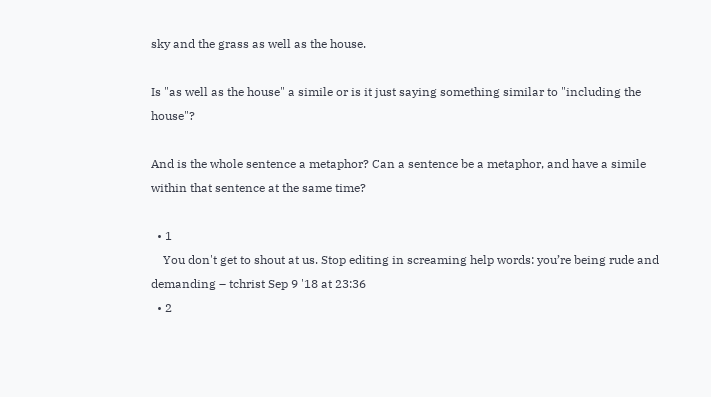sky and the grass as well as the house.

Is "as well as the house" a simile or is it just saying something similar to "including the house"?

And is the whole sentence a metaphor? Can a sentence be a metaphor, and have a simile within that sentence at the same time?

  • 1
    You don't get to shout at us. Stop editing in screaming help words: you’re being rude and demanding – tchrist Sep 9 '18 at 23:36
  • 2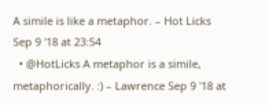A simile is like a metaphor. – Hot Licks Sep 9 '18 at 23:54
  • @HotLicks A metaphor is a simile, metaphorically. :) – Lawrence Sep 9 '18 at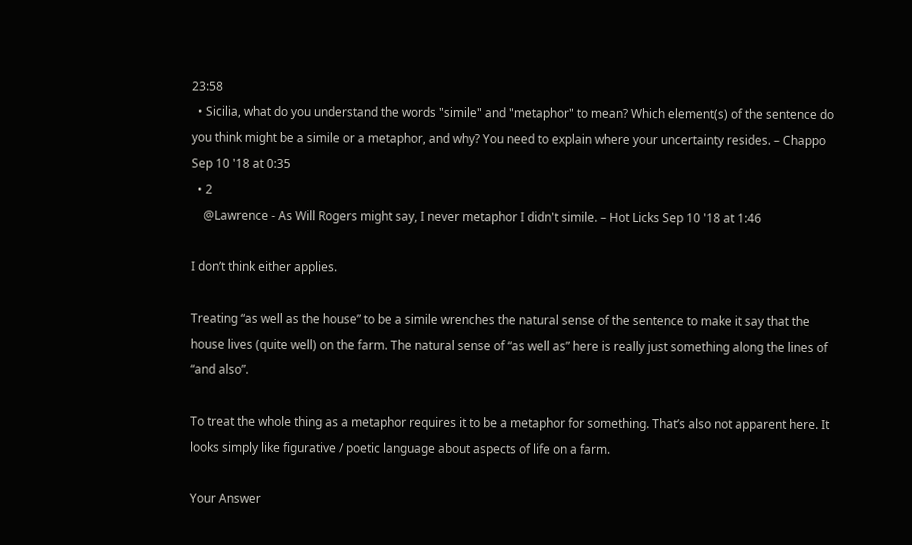23:58
  • Sicilia, what do you understand the words "simile" and "metaphor" to mean? Which element(s) of the sentence do you think might be a simile or a metaphor, and why? You need to explain where your uncertainty resides. – Chappo Sep 10 '18 at 0:35
  • 2
    @Lawrence - As Will Rogers might say, I never metaphor I didn't simile. – Hot Licks Sep 10 '18 at 1:46

I don’t think either applies.

Treating “as well as the house” to be a simile wrenches the natural sense of the sentence to make it say that the house lives (quite well) on the farm. The natural sense of “as well as” here is really just something along the lines of “and also”.

To treat the whole thing as a metaphor requires it to be a metaphor for something. That’s also not apparent here. It looks simply like figurative / poetic language about aspects of life on a farm.

Your Answer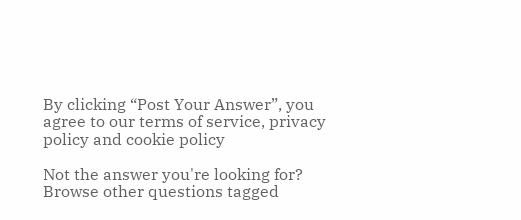By clicking “Post Your Answer”, you agree to our terms of service, privacy policy and cookie policy

Not the answer you're looking for? Browse other questions tagged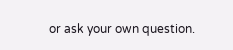or ask your own question.